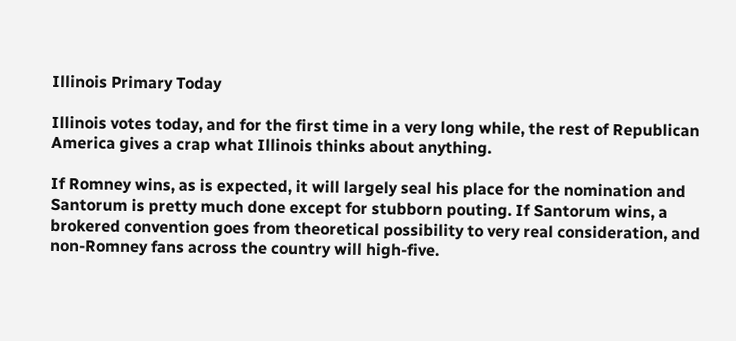Illinois Primary Today

Illinois votes today, and for the first time in a very long while, the rest of Republican America gives a crap what Illinois thinks about anything.

If Romney wins, as is expected, it will largely seal his place for the nomination and Santorum is pretty much done except for stubborn pouting. If Santorum wins, a brokered convention goes from theoretical possibility to very real consideration, and non-Romney fans across the country will high-five.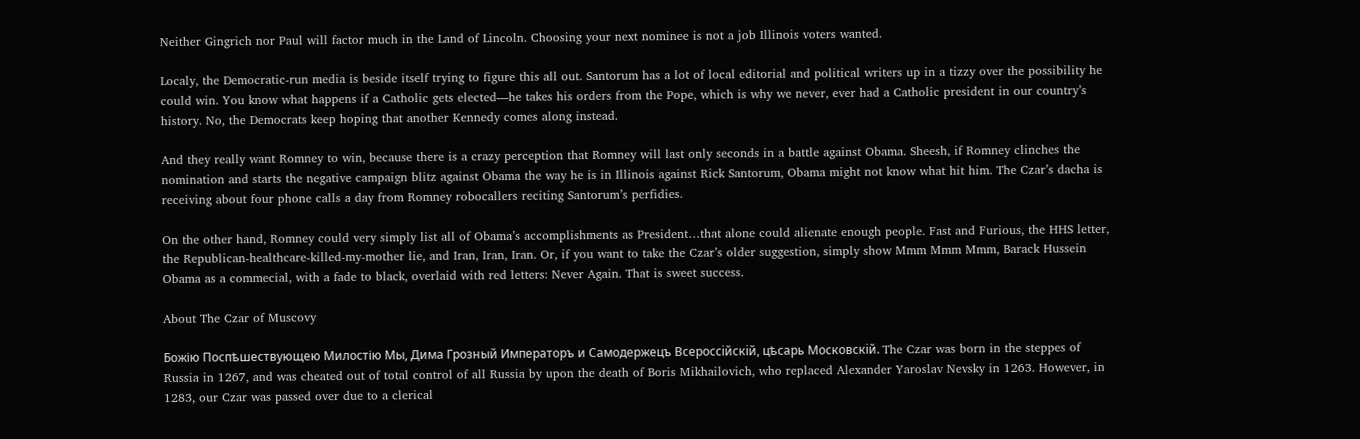Neither Gingrich nor Paul will factor much in the Land of Lincoln. Choosing your next nominee is not a job Illinois voters wanted.

Localy, the Democratic-run media is beside itself trying to figure this all out. Santorum has a lot of local editorial and political writers up in a tizzy over the possibility he could win. You know what happens if a Catholic gets elected—he takes his orders from the Pope, which is why we never, ever had a Catholic president in our country’s history. No, the Democrats keep hoping that another Kennedy comes along instead.

And they really want Romney to win, because there is a crazy perception that Romney will last only seconds in a battle against Obama. Sheesh, if Romney clinches the nomination and starts the negative campaign blitz against Obama the way he is in Illinois against Rick Santorum, Obama might not know what hit him. The Czar’s dacha is receiving about four phone calls a day from Romney robocallers reciting Santorum’s perfidies.

On the other hand, Romney could very simply list all of Obama’s accomplishments as President…that alone could alienate enough people. Fast and Furious, the HHS letter, the Republican-healthcare-killed-my-mother lie, and Iran, Iran, Iran. Or, if you want to take the Czar’s older suggestion, simply show Mmm Mmm Mmm, Barack Hussein Obama as a commecial, with a fade to black, overlaid with red letters: Never Again. That is sweet success.

About The Czar of Muscovy

Божію Поспѣшествующею Милостію Мы, Дима Грозный Императоръ и Самодержецъ Всероссiйскiй, цѣсарь Московскiй. The Czar was born in the steppes of Russia in 1267, and was cheated out of total control of all Russia by upon the death of Boris Mikhailovich, who replaced Alexander Yaroslav Nevsky in 1263. However, in 1283, our Czar was passed over due to a clerical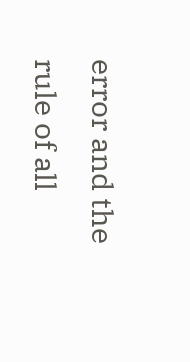error and the rule of all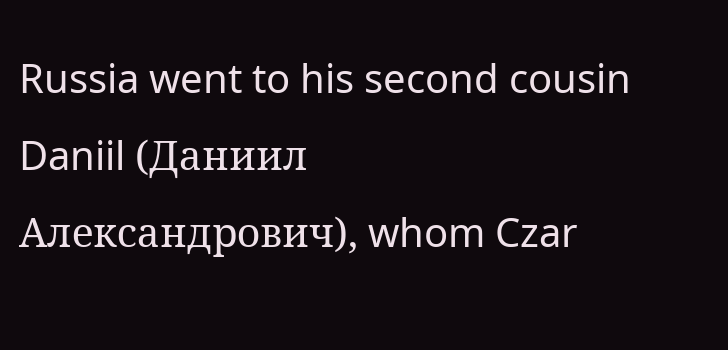Russia went to his second cousin Daniil (Даниил Александрович), whom Czar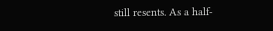still resents. As a half-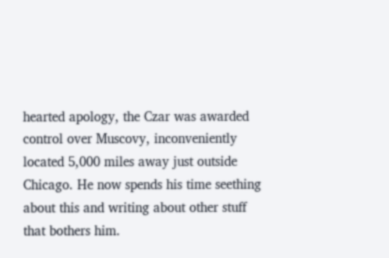hearted apology, the Czar was awarded control over Muscovy, inconveniently located 5,000 miles away just outside Chicago. He now spends his time seething about this and writing about other stuff that bothers him.